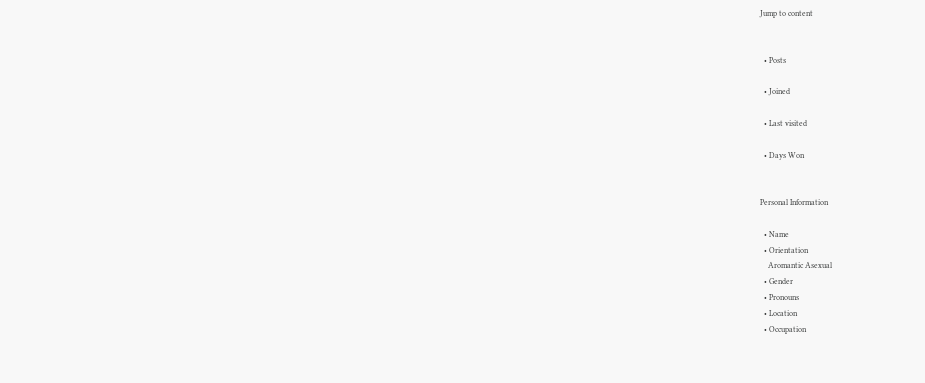Jump to content


  • Posts

  • Joined

  • Last visited

  • Days Won


Personal Information

  • Name
  • Orientation
    Aromantic Asexual
  • Gender
  • Pronouns
  • Location
  • Occupation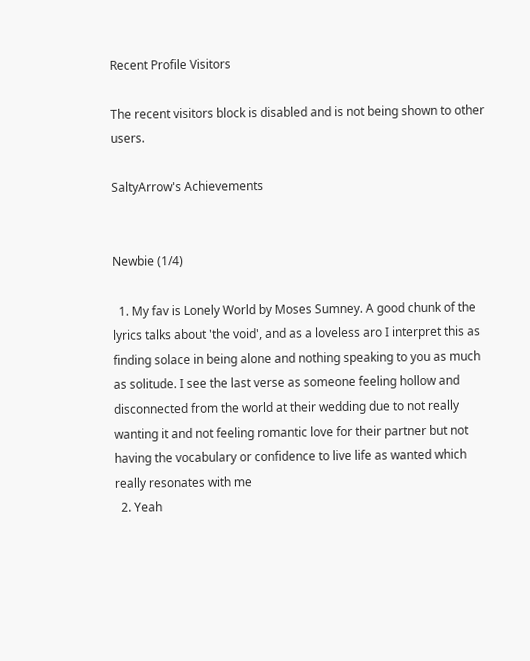Recent Profile Visitors

The recent visitors block is disabled and is not being shown to other users.

SaltyArrow's Achievements


Newbie (1/4)

  1. My fav is Lonely World by Moses Sumney. A good chunk of the lyrics talks about 'the void', and as a loveless aro I interpret this as finding solace in being alone and nothing speaking to you as much as solitude. I see the last verse as someone feeling hollow and disconnected from the world at their wedding due to not really wanting it and not feeling romantic love for their partner but not having the vocabulary or confidence to live life as wanted which really resonates with me
  2. Yeah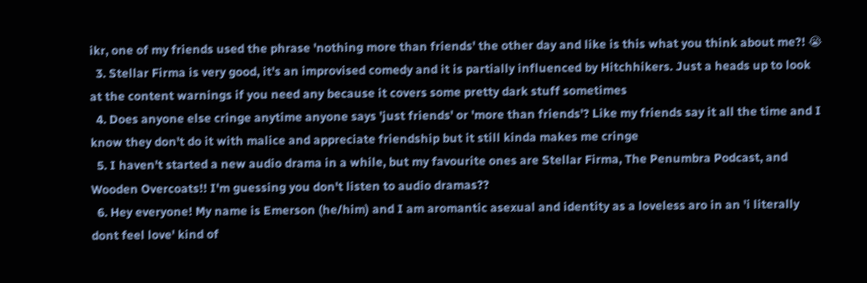ikr, one of my friends used the phrase 'nothing more than friends' the other day and like is this what you think about me?! 😭
  3. Stellar Firma is very good, it's an improvised comedy and it is partially influenced by Hitchhikers. Just a heads up to look at the content warnings if you need any because it covers some pretty dark stuff sometimes
  4. Does anyone else cringe anytime anyone says 'just friends' or 'more than friends'? Like my friends say it all the time and I know they don't do it with malice and appreciate friendship but it still kinda makes me cringe
  5. I haven't started a new audio drama in a while, but my favourite ones are Stellar Firma, The Penumbra Podcast, and Wooden Overcoats!! I'm guessing you don't listen to audio dramas??
  6. Hey everyone! My name is Emerson (he/him) and I am aromantic asexual and identity as a loveless aro in an 'i literally dont feel love' kind of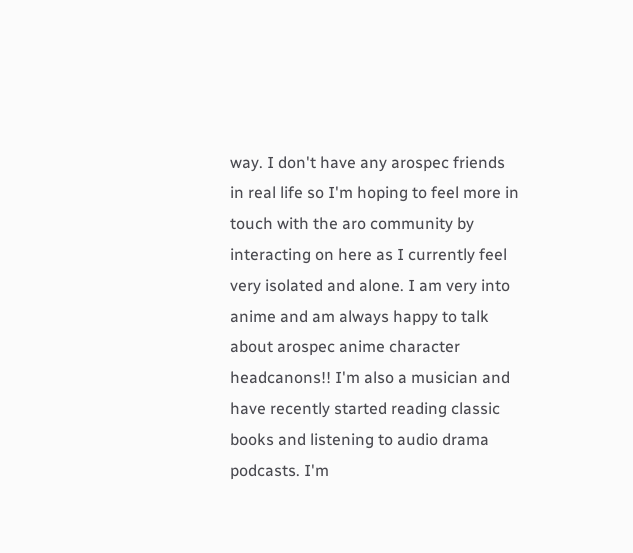way. I don't have any arospec friends in real life so I'm hoping to feel more in touch with the aro community by interacting on here as I currently feel very isolated and alone. I am very into anime and am always happy to talk about arospec anime character headcanons!! I'm also a musician and have recently started reading classic books and listening to audio drama podcasts. I'm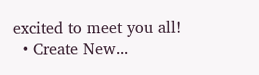excited to meet you all!
  • Create New...